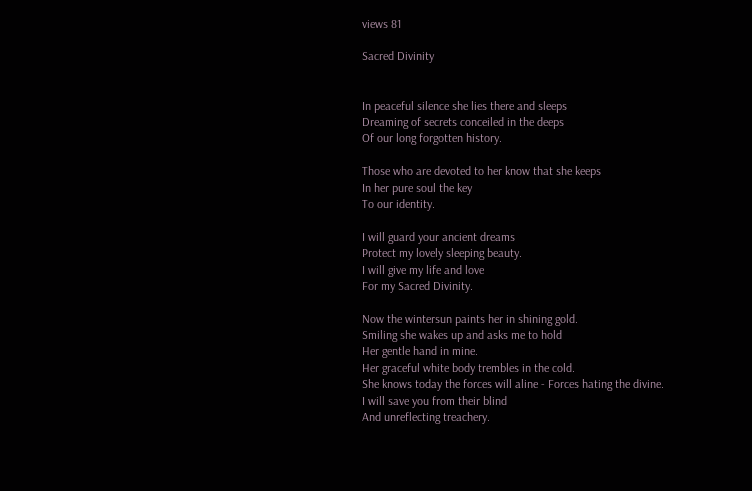views 81

Sacred Divinity


In peaceful silence she lies there and sleeps
Dreaming of secrets conceiled in the deeps
Of our long forgotten history.

Those who are devoted to her know that she keeps
In her pure soul the key
To our identity.

I will guard your ancient dreams
Protect my lovely sleeping beauty.
I will give my life and love
For my Sacred Divinity.

Now the wintersun paints her in shining gold.
Smiling she wakes up and asks me to hold
Her gentle hand in mine.
Her graceful white body trembles in the cold.
She knows today the forces will aline - Forces hating the divine.
I will save you from their blind
And unreflecting treachery.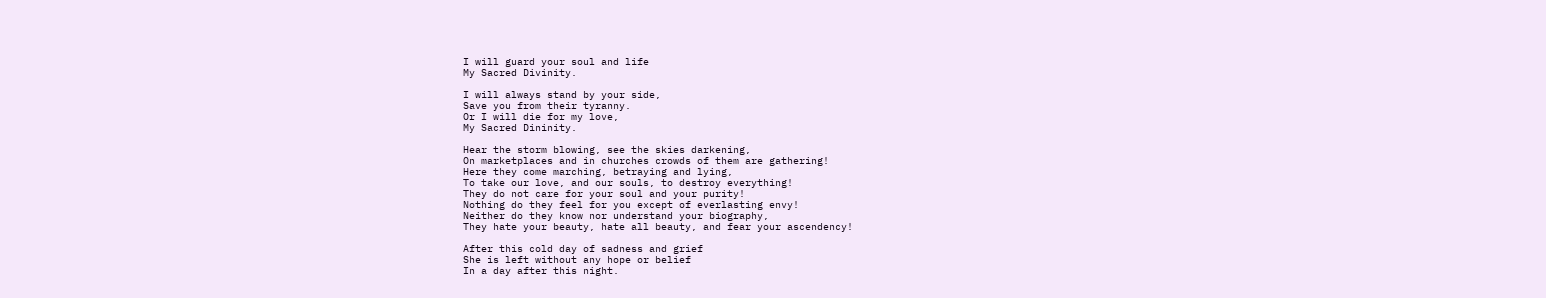I will guard your soul and life
My Sacred Divinity.

I will always stand by your side,
Save you from their tyranny.
Or I will die for my love,
My Sacred Dininity.

Hear the storm blowing, see the skies darkening,
On marketplaces and in churches crowds of them are gathering!
Here they come marching, betraying and lying,
To take our love, and our souls, to destroy everything!
They do not care for your soul and your purity!
Nothing do they feel for you except of everlasting envy!
Neither do they know nor understand your biography,
They hate your beauty, hate all beauty, and fear your ascendency!

After this cold day of sadness and grief
She is left without any hope or belief
In a day after this night.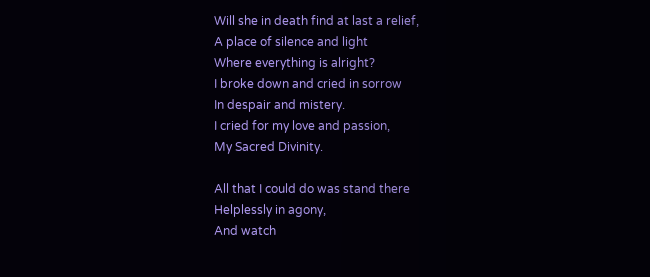Will she in death find at last a relief,
A place of silence and light
Where everything is alright?
I broke down and cried in sorrow
In despair and mistery.
I cried for my love and passion,
My Sacred Divinity.

All that I could do was stand there
Helplessly in agony,
And watch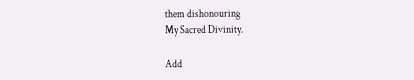them dishonouring
My Sacred Divinity.

Add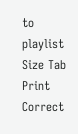to playlist Size Tab Print Correct